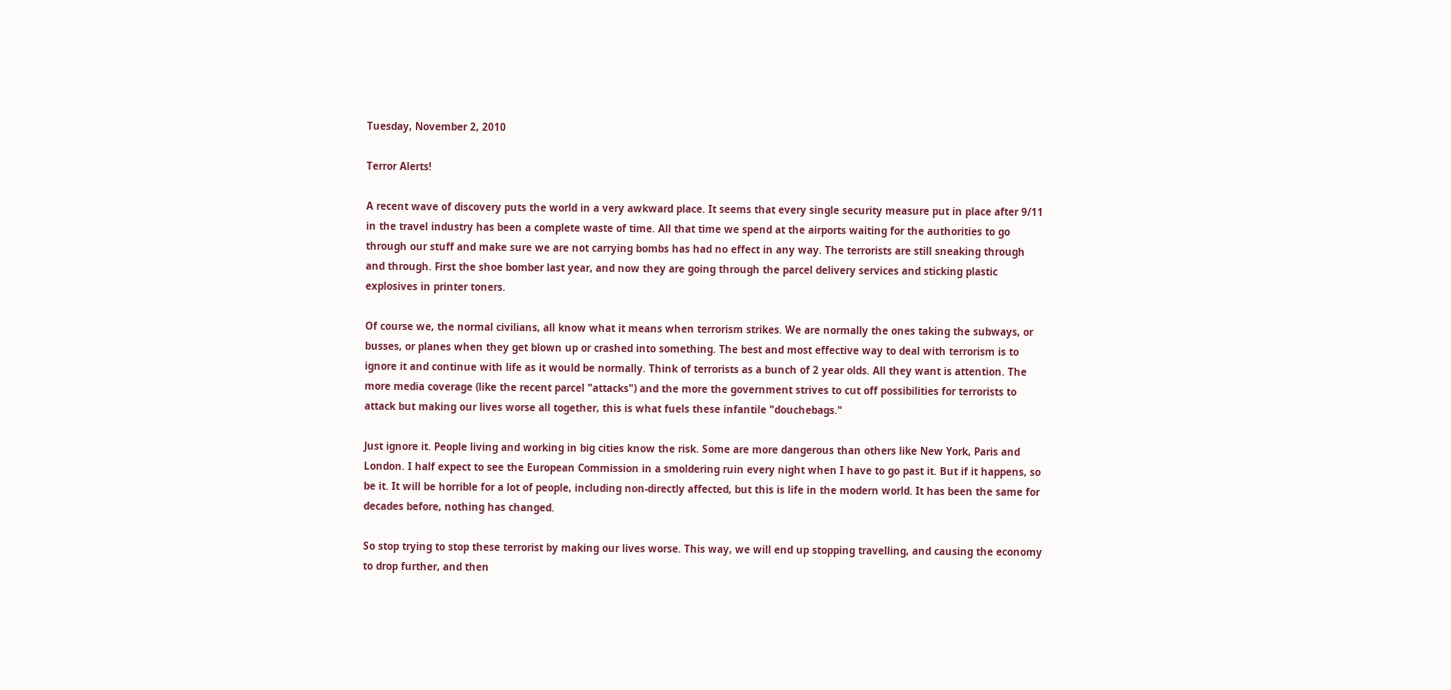Tuesday, November 2, 2010

Terror Alerts!

A recent wave of discovery puts the world in a very awkward place. It seems that every single security measure put in place after 9/11 in the travel industry has been a complete waste of time. All that time we spend at the airports waiting for the authorities to go through our stuff and make sure we are not carrying bombs has had no effect in any way. The terrorists are still sneaking through and through. First the shoe bomber last year, and now they are going through the parcel delivery services and sticking plastic explosives in printer toners.

Of course we, the normal civilians, all know what it means when terrorism strikes. We are normally the ones taking the subways, or busses, or planes when they get blown up or crashed into something. The best and most effective way to deal with terrorism is to ignore it and continue with life as it would be normally. Think of terrorists as a bunch of 2 year olds. All they want is attention. The more media coverage (like the recent parcel "attacks") and the more the government strives to cut off possibilities for terrorists to attack but making our lives worse all together, this is what fuels these infantile "douchebags."

Just ignore it. People living and working in big cities know the risk. Some are more dangerous than others like New York, Paris and London. I half expect to see the European Commission in a smoldering ruin every night when I have to go past it. But if it happens, so be it. It will be horrible for a lot of people, including non-directly affected, but this is life in the modern world. It has been the same for decades before, nothing has changed.

So stop trying to stop these terrorist by making our lives worse. This way, we will end up stopping travelling, and causing the economy to drop further, and then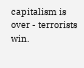capitalism is over - terrorists win.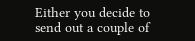Either you decide to send out a couple of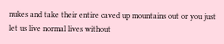nukes and take their entire caved up mountains out or you just let us live normal lives without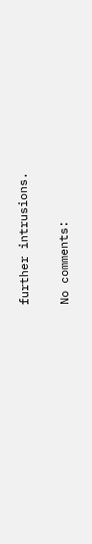further intrusions.

No comments: